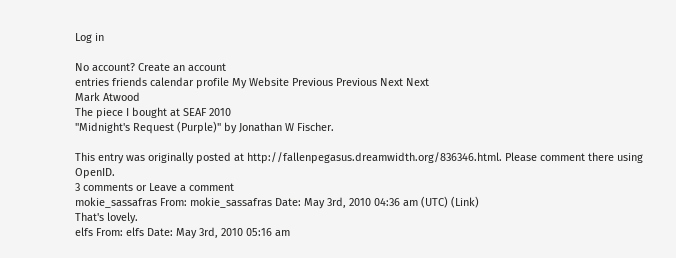Log in

No account? Create an account
entries friends calendar profile My Website Previous Previous Next Next
Mark Atwood
The piece I bought at SEAF 2010
"Midnight's Request (Purple)" by Jonathan W Fischer.

This entry was originally posted at http://fallenpegasus.dreamwidth.org/836346.html. Please comment there using OpenID.
3 comments or Leave a comment
mokie_sassafras From: mokie_sassafras Date: May 3rd, 2010 04:36 am (UTC) (Link)
That's lovely.
elfs From: elfs Date: May 3rd, 2010 05:16 am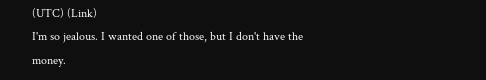(UTC) (Link)
I'm so jealous. I wanted one of those, but I don't have the money.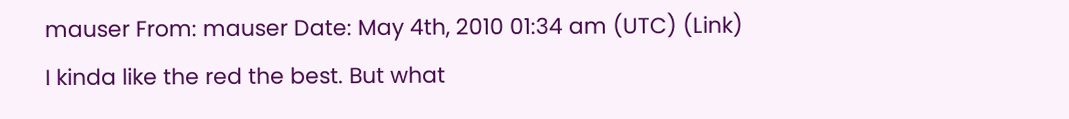mauser From: mauser Date: May 4th, 2010 01:34 am (UTC) (Link)
I kinda like the red the best. But what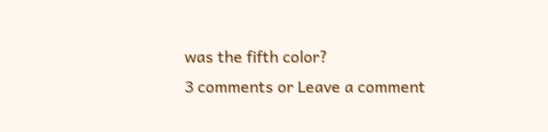was the fifth color?
3 comments or Leave a comment